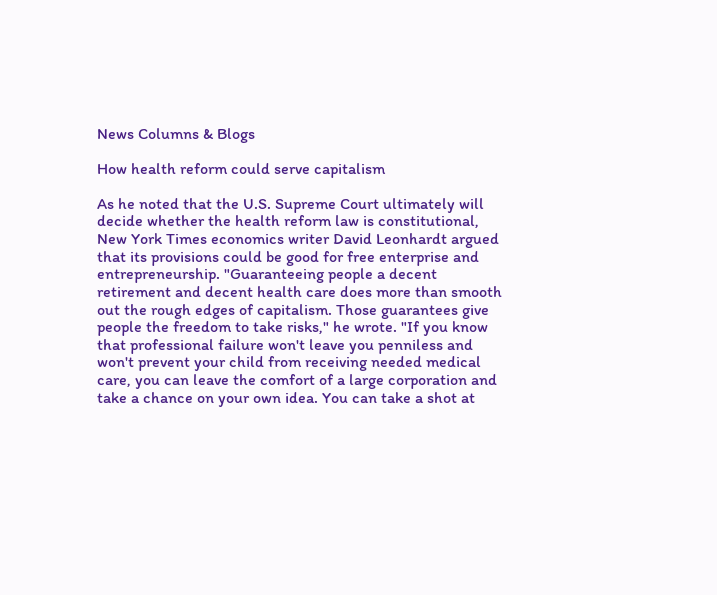News Columns & Blogs

How health reform could serve capitalism

As he noted that the U.S. Supreme Court ultimately will decide whether the health reform law is constitutional, New York Times economics writer David Leonhardt argued that its provisions could be good for free enterprise and entrepreneurship. "Guaranteeing people a decent retirement and decent health care does more than smooth out the rough edges of capitalism. Those guarantees give people the freedom to take risks," he wrote. "If you know that professional failure won't leave you penniless and won't prevent your child from receiving needed medical care, you can leave the comfort of a large corporation and take a chance on your own idea. You can take a shot at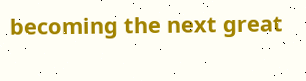becoming the next great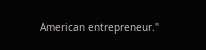American entrepreneur."